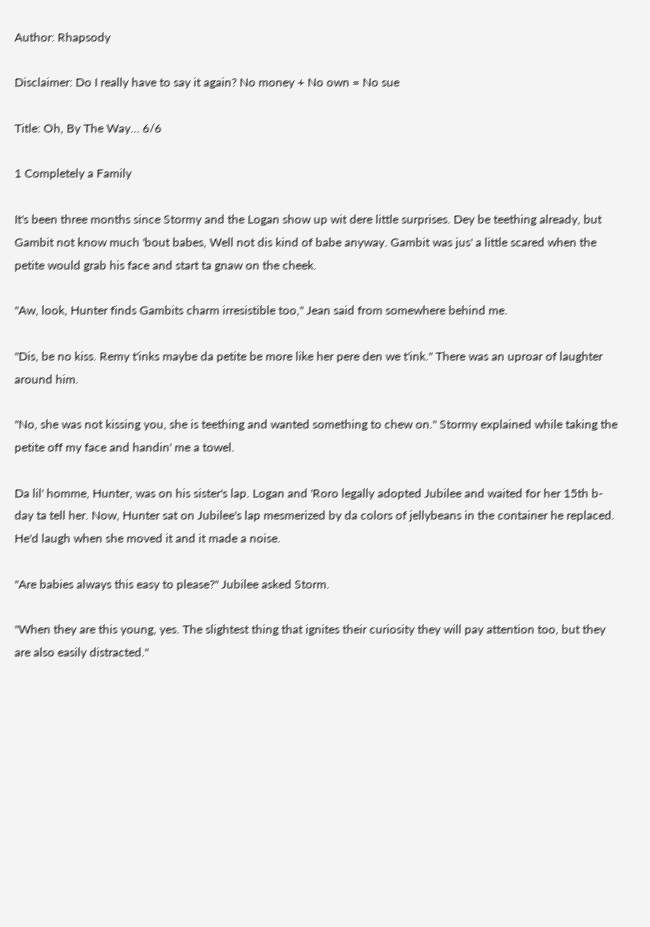Author: Rhapsody

Disclaimer: Do I really have to say it again? No money + No own = No sue

Title: Oh, By The Way… 6/6

1 Completely a Family

It's been three months since Stormy and the Logan show up wit dere little surprises. Dey be teething already, but Gambit not know much 'bout babes, Well not dis kind of babe anyway. Gambit was jus' a little scared when the petite would grab his face and start ta gnaw on the cheek.

"Aw, look, Hunter finds Gambits charm irresistible too," Jean said from somewhere behind me.

"Dis, be no kiss. Remy t'inks maybe da petite be more like her pere den we t'ink." There was an uproar of laughter around him.

"No, she was not kissing you, she is teething and wanted something to chew on." Stormy explained while taking the petite off my face and handin' me a towel.

Da lil' homme, Hunter, was on his sister's lap. Logan and 'Roro legally adopted Jubilee and waited for her 15th b-day ta tell her. Now, Hunter sat on Jubilee's lap mesmerized by da colors of jellybeans in the container he replaced. He'd laugh when she moved it and it made a noise.

"Are babies always this easy to please?" Jubilee asked Storm.

"When they are this young, yes. The slightest thing that ignites their curiosity they will pay attention too, but they are also easily distracted."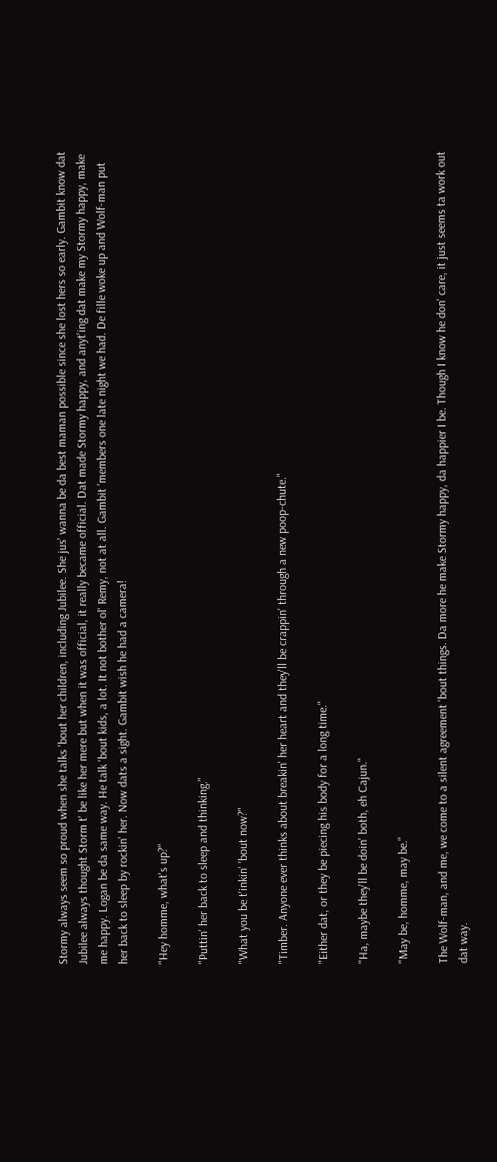Stormy always seem so proud when she talks 'bout her children, including Jubilee. She jus' wanna be da best maman possible since she lost hers so early. Gambit know dat Jubilee always thought Storm t' be like her mere but when it was official, it really became official. Dat made Stormy happy, and anyt'ing dat make my Stormy happy, make me happy. Logan be da same way. He talk 'bout kids, a lot. It not bother ol' Remy, not at all. Gambit 'members one late night we had. De fille woke up and Wolf-man put her back to sleep by rockin' her. Now dats a sight. Gambit wish he had a camera!

"Hey homme, what's up?"

"Puttin' her back to sleep and thinking."

"What you be t'inkin' 'bout now?"

"Timber. Anyone ever thinks about breakin' her heart and they'll be crappin' through a new poop-chute."

"Either dat, or they be piecing his body for a long time."

"Ha, maybe they'll be doin' both, eh Cajun."

"May be, homme, may be."

The Wolf-man, and me, we come to a silent agreement 'bout things. Da more he make Stormy happy, da happier I be. Though I know he don' care, it just seems ta work out dat way.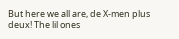But here we all are, de X-men plus deux! The lil ones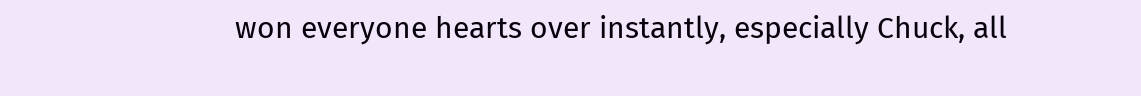won everyone hearts over instantly, especially Chuck, all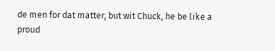de men for dat matter, but wit Chuck, he be like a proud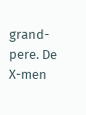grand-pere. De X-men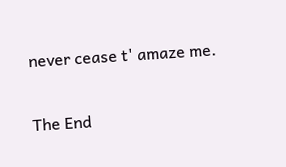never cease t' amaze me.

The End